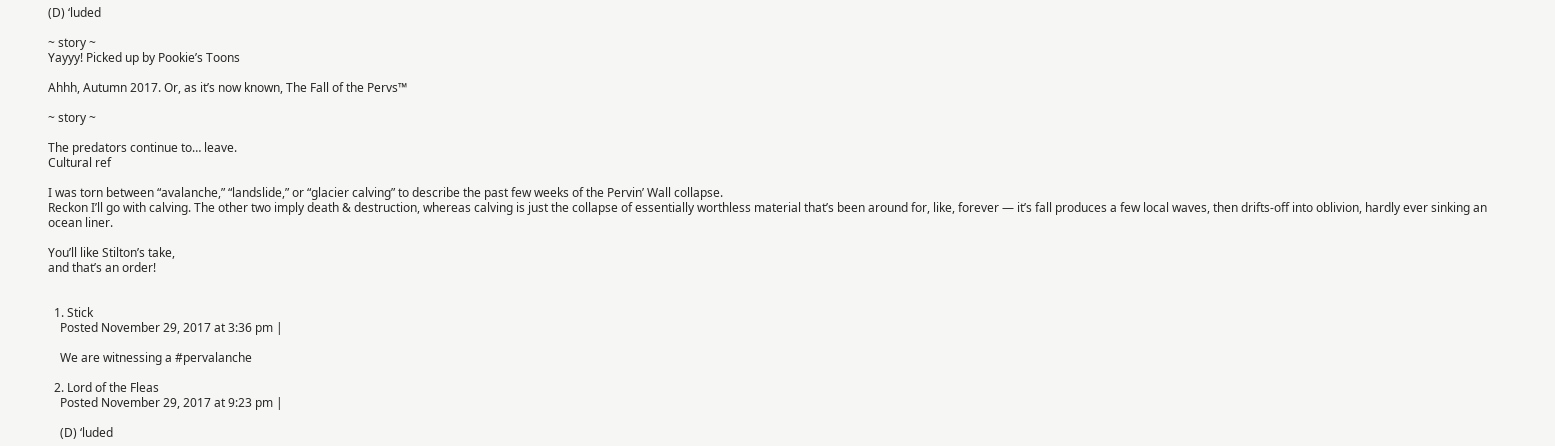(D) ‘luded

~ story ~
Yayyy! Picked up by Pookie’s Toons

Ahhh, Autumn 2017. Or, as it’s now known, The Fall of the Pervs™

~ story ~

The predators continue to… leave.
Cultural ref

I was torn between “avalanche,” “landslide,” or “glacier calving” to describe the past few weeks of the Pervin’ Wall collapse.
Reckon I’ll go with calving. The other two imply death & destruction, whereas calving is just the collapse of essentially worthless material that’s been around for, like, forever — it’s fall produces a few local waves, then drifts-off into oblivion, hardly ever sinking an ocean liner.

You’ll like Stilton’s take,
and that’s an order!


  1. Stick
    Posted November 29, 2017 at 3:36 pm |

    We are witnessing a #pervalanche

  2. Lord of the Fleas
    Posted November 29, 2017 at 9:23 pm |

    (D) ‘luded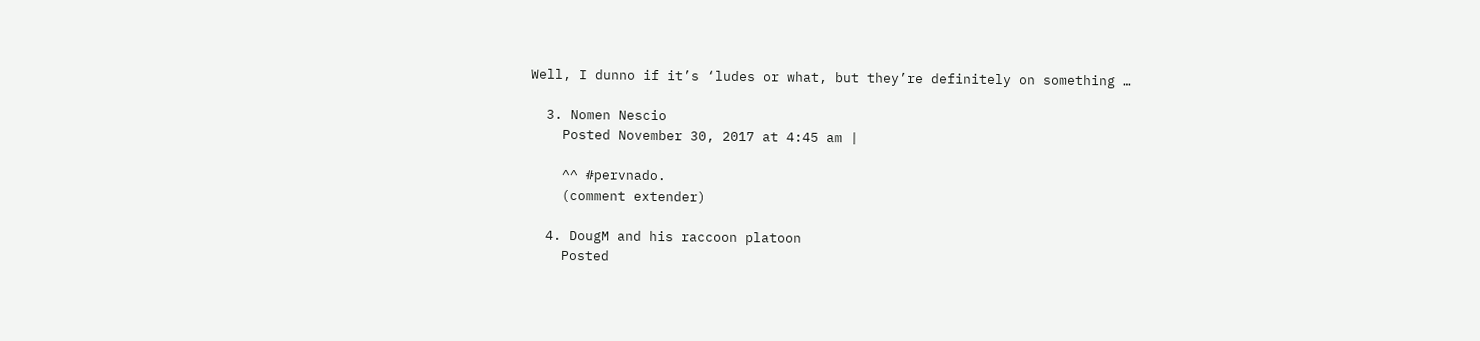Well, I dunno if it’s ‘ludes or what, but they’re definitely on something …

  3. Nomen Nescio
    Posted November 30, 2017 at 4:45 am |

    ^^ #pervnado.
    (comment extender)

  4. DougM and his raccoon platoon
    Posted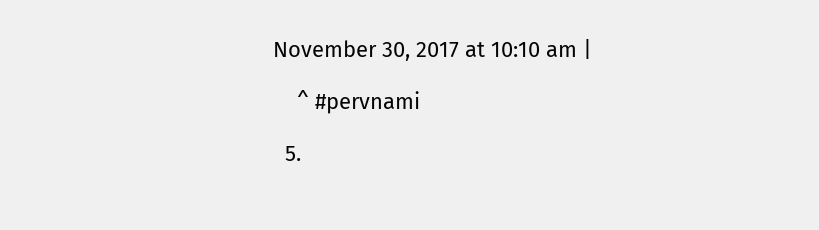November 30, 2017 at 10:10 am |

    ^ #pervnami

  5.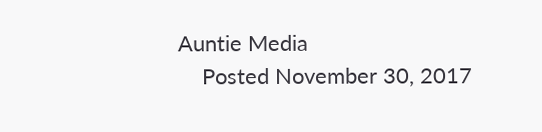Auntie Media
    Posted November 30, 2017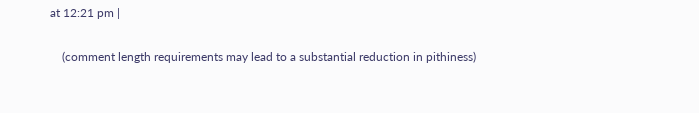at 12:21 pm |

    (comment length requirements may lead to a substantial reduction in pithiness)